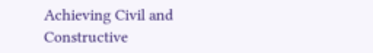Achieving Civil and Constructive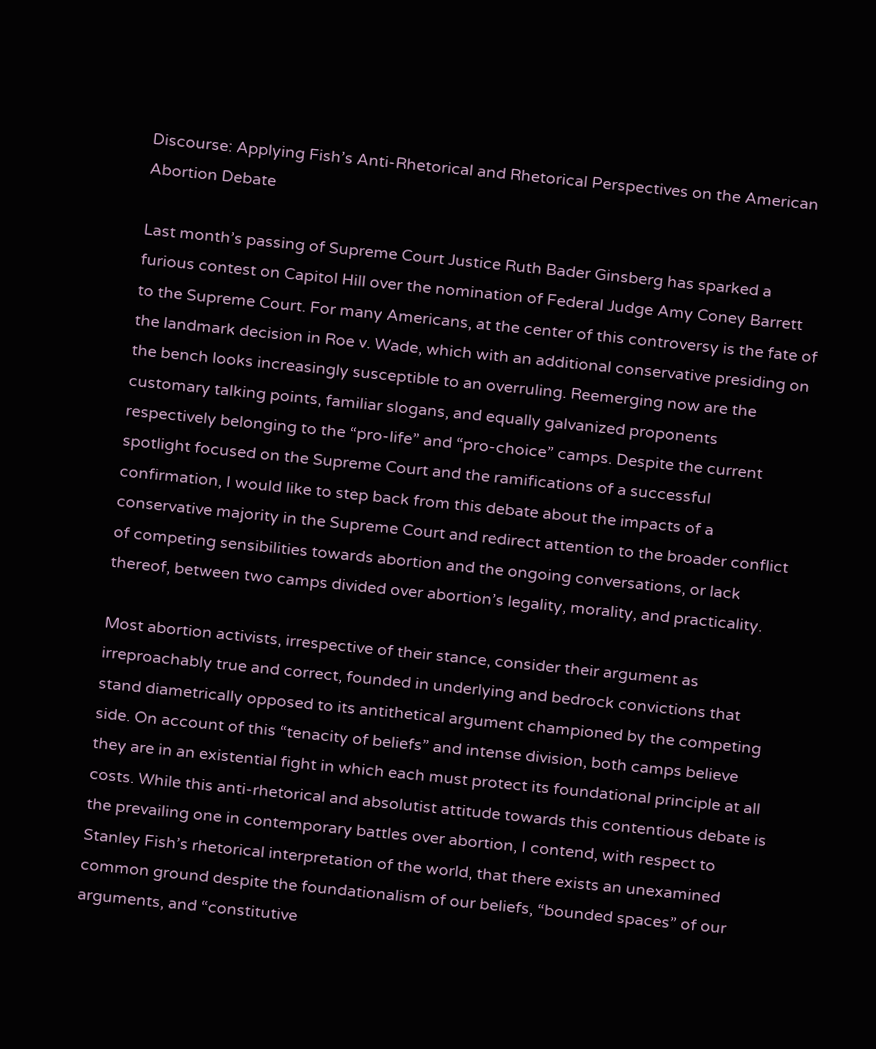Discourse: Applying Fish’s Anti-Rhetorical and Rhetorical Perspectives on the American Abortion Debate

Last month’s passing of Supreme Court Justice Ruth Bader Ginsberg has sparked a furious contest on Capitol Hill over the nomination of Federal Judge Amy Coney Barrett to the Supreme Court. For many Americans, at the center of this controversy is the fate of the landmark decision in Roe v. Wade, which with an additional conservative presiding on the bench looks increasingly susceptible to an overruling. Reemerging now are the customary talking points, familiar slogans, and equally galvanized proponents respectively belonging to the “pro-life” and “pro-choice” camps. Despite the current spotlight focused on the Supreme Court and the ramifications of a successful confirmation, I would like to step back from this debate about the impacts of a conservative majority in the Supreme Court and redirect attention to the broader conflict of competing sensibilities towards abortion and the ongoing conversations, or lack thereof, between two camps divided over abortion’s legality, morality, and practicality.

Most abortion activists, irrespective of their stance, consider their argument as irreproachably true and correct, founded in underlying and bedrock convictions that stand diametrically opposed to its antithetical argument championed by the competing side. On account of this “tenacity of beliefs” and intense division, both camps believe they are in an existential fight in which each must protect its foundational principle at all costs. While this anti-rhetorical and absolutist attitude towards this contentious debate is the prevailing one in contemporary battles over abortion, I contend, with respect to Stanley Fish’s rhetorical interpretation of the world, that there exists an unexamined common ground despite the foundationalism of our beliefs, “bounded spaces” of our arguments, and “constitutive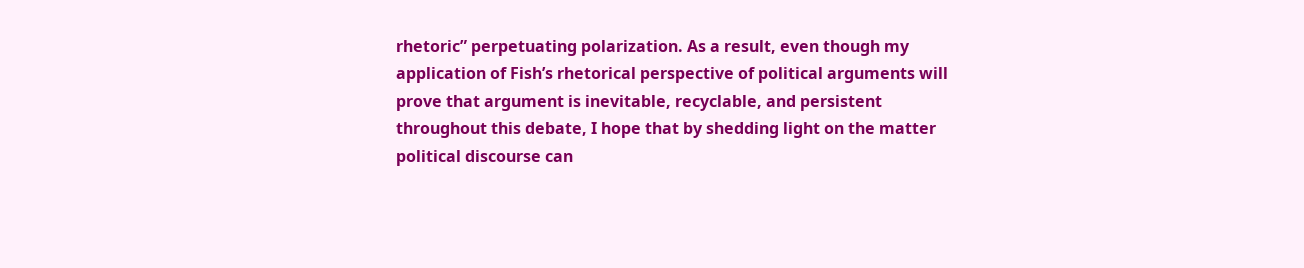rhetoric” perpetuating polarization. As a result, even though my application of Fish’s rhetorical perspective of political arguments will prove that argument is inevitable, recyclable, and persistent throughout this debate, I hope that by shedding light on the matter political discourse can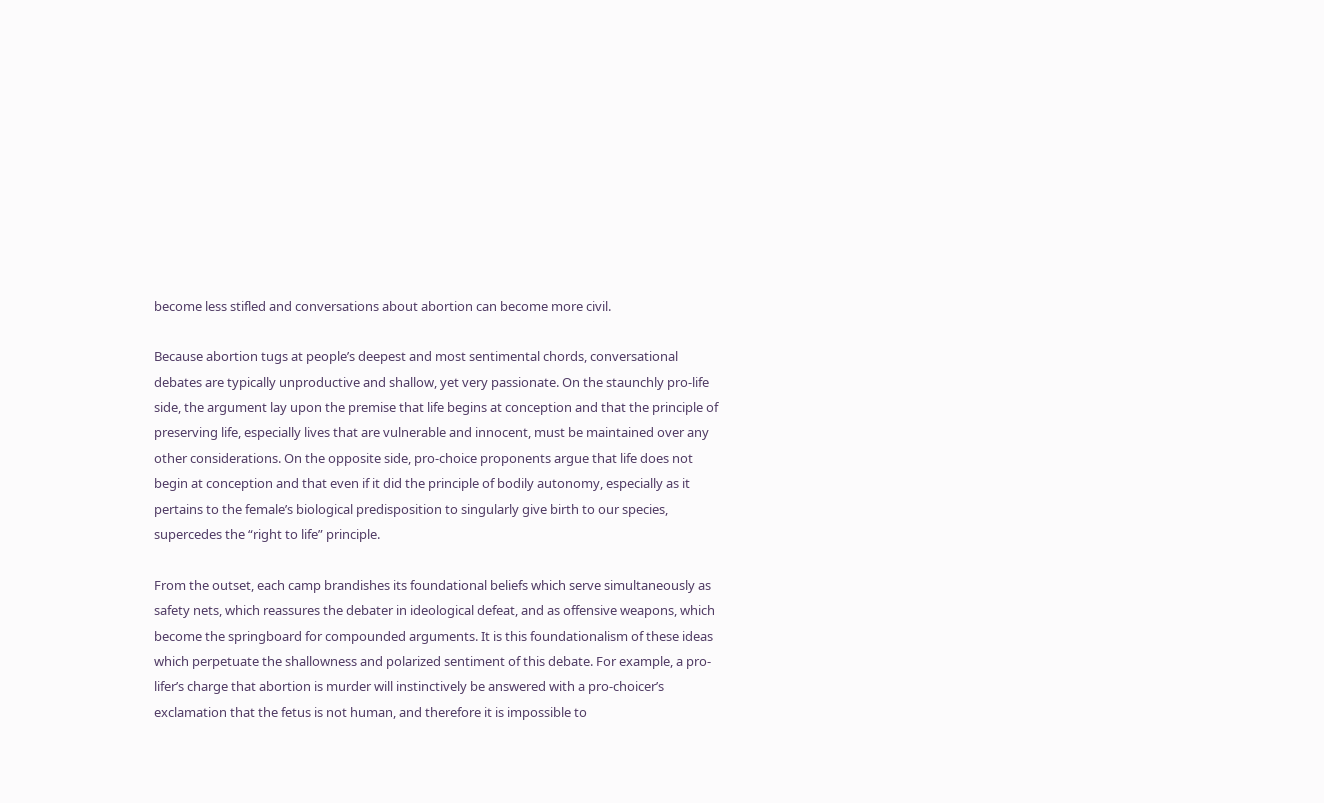become less stifled and conversations about abortion can become more civil.

Because abortion tugs at people’s deepest and most sentimental chords, conversational debates are typically unproductive and shallow, yet very passionate. On the staunchly pro-life side, the argument lay upon the premise that life begins at conception and that the principle of preserving life, especially lives that are vulnerable and innocent, must be maintained over any other considerations. On the opposite side, pro-choice proponents argue that life does not begin at conception and that even if it did the principle of bodily autonomy, especially as it pertains to the female’s biological predisposition to singularly give birth to our species, supercedes the “right to life” principle.

From the outset, each camp brandishes its foundational beliefs which serve simultaneously as safety nets, which reassures the debater in ideological defeat, and as offensive weapons, which become the springboard for compounded arguments. It is this foundationalism of these ideas which perpetuate the shallowness and polarized sentiment of this debate. For example, a pro-lifer’s charge that abortion is murder will instinctively be answered with a pro-choicer’s exclamation that the fetus is not human, and therefore it is impossible to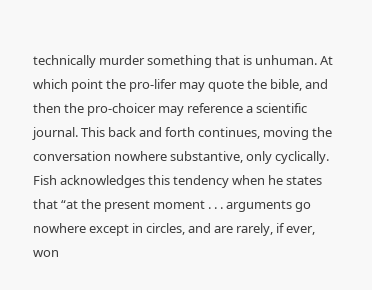technically murder something that is unhuman. At which point the pro-lifer may quote the bible, and then the pro-choicer may reference a scientific journal. This back and forth continues, moving the conversation nowhere substantive, only cyclically. Fish acknowledges this tendency when he states that “at the present moment . . . arguments go nowhere except in circles, and are rarely, if ever, won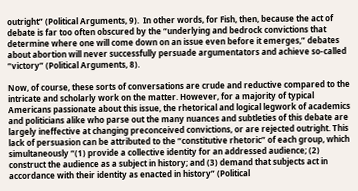outright” (Political Arguments, 9).  In other words, for Fish, then, because the act of debate is far too often obscured by the “underlying and bedrock convictions that determine where one will come down on an issue even before it emerges,” debates about abortion will never successfully persuade argumentators and achieve so-called “victory” (Political Arguments, 8).

Now, of course, these sorts of conversations are crude and reductive compared to the intricate and scholarly work on the matter. However, for a majority of typical Americans passionate about this issue, the rhetorical and logical legwork of academics and politicians alike who parse out the many nuances and subtleties of this debate are largely ineffective at changing preconceived convictions, or are rejected outright. This lack of persuasion can be attributed to the “constitutive rhetoric” of each group, which simultaneously “(1) provide a collective identity for an addressed audience; (2) construct the audience as a subject in history; and (3) demand that subjects act in accordance with their identity as enacted in history” (Political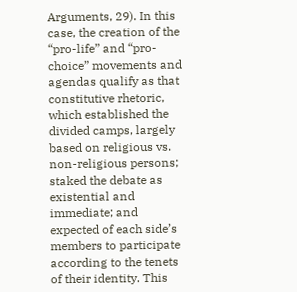Arguments, 29). In this case, the creation of the “pro-life” and “pro-choice” movements and agendas qualify as that constitutive rhetoric, which established the divided camps, largely based on religious vs. non-religious persons; staked the debate as existential and immediate; and expected of each side’s members to participate according to the tenets of their identity. This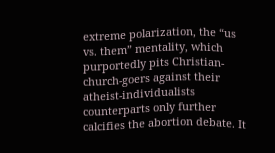extreme polarization, the “us vs. them” mentality, which purportedly pits Christian-church-goers against their atheist-individualists counterparts only further calcifies the abortion debate. It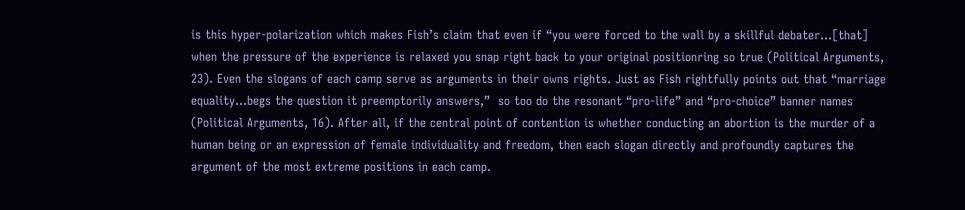is this hyper-polarization which makes Fish’s claim that even if “you were forced to the wall by a skillful debater…[that] when the pressure of the experience is relaxed you snap right back to your original positionring so true (Political Arguments, 23). Even the slogans of each camp serve as arguments in their owns rights. Just as Fish rightfully points out that “marriage equality…begs the question it preemptorily answers,”  so too do the resonant “pro-life” and “pro-choice” banner names (Political Arguments, 16). After all, if the central point of contention is whether conducting an abortion is the murder of a human being or an expression of female individuality and freedom, then each slogan directly and profoundly captures the argument of the most extreme positions in each camp.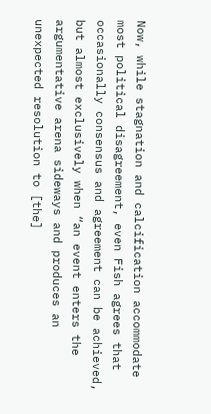Now, while stagnation and calcification accommodate most political disagreement, even Fish agrees that occasionally consensus and agreement can be achieved, but almost exclusively when “an event enters the argumentative arena sideways and produces an unexpected resolution to [the]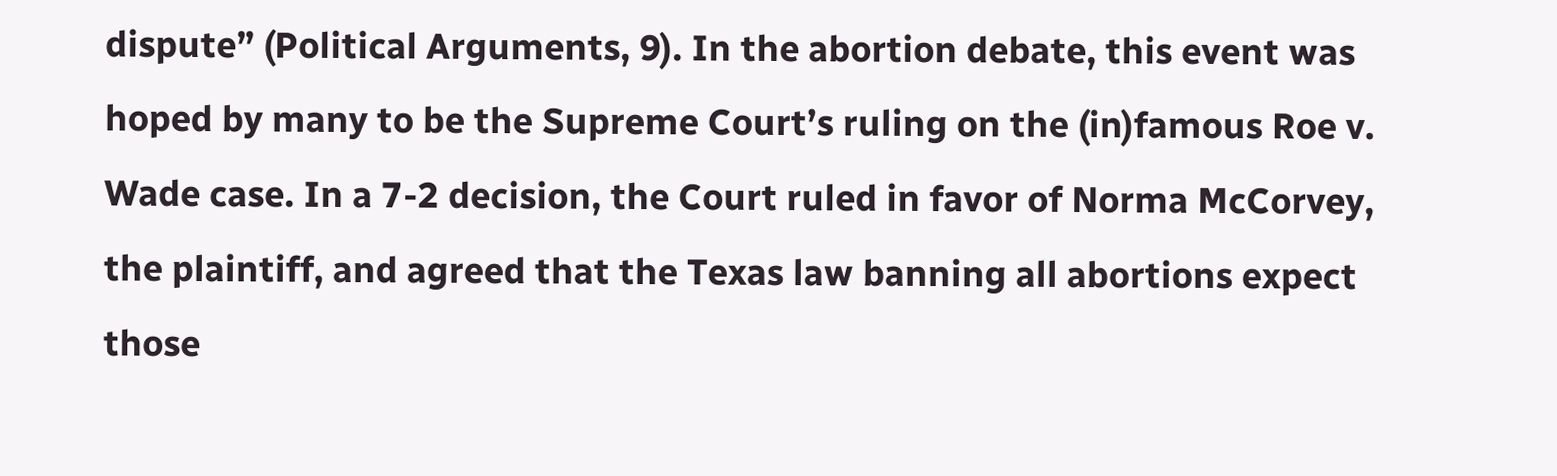dispute” (Political Arguments, 9). In the abortion debate, this event was hoped by many to be the Supreme Court’s ruling on the (in)famous Roe v. Wade case. In a 7-2 decision, the Court ruled in favor of Norma McCorvey, the plaintiff, and agreed that the Texas law banning all abortions expect those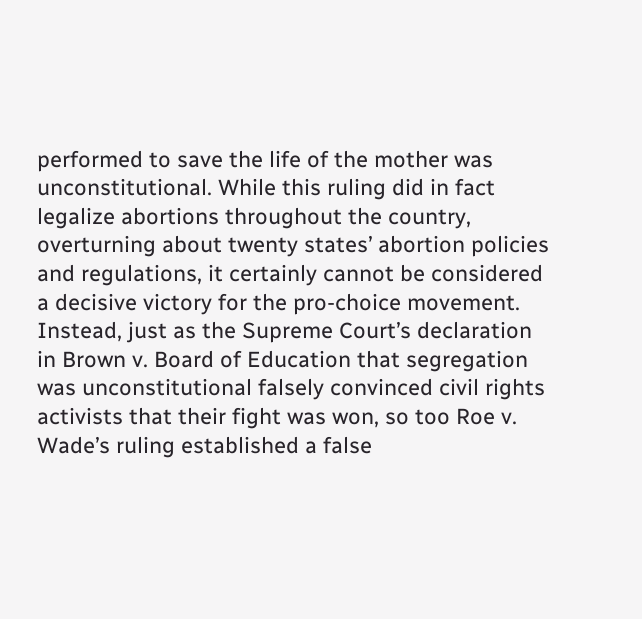performed to save the life of the mother was unconstitutional. While this ruling did in fact legalize abortions throughout the country, overturning about twenty states’ abortion policies and regulations, it certainly cannot be considered a decisive victory for the pro-choice movement. Instead, just as the Supreme Court’s declaration in Brown v. Board of Education that segregation was unconstitutional falsely convinced civil rights activists that their fight was won, so too Roe v. Wade’s ruling established a false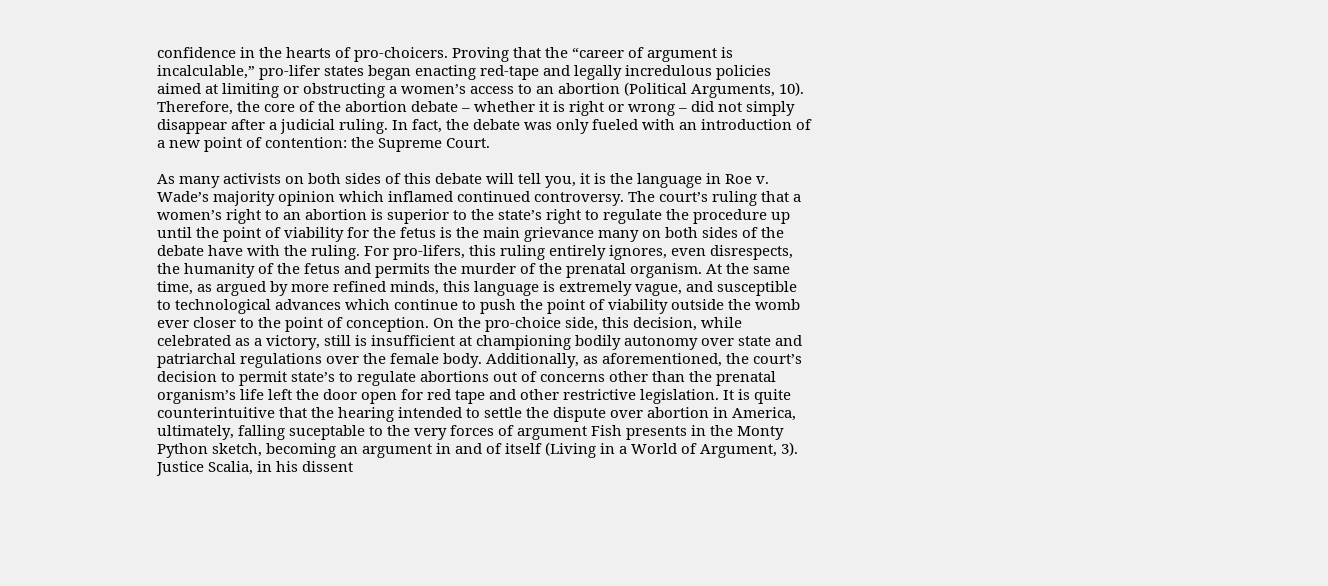confidence in the hearts of pro-choicers. Proving that the “career of argument is incalculable,” pro-lifer states began enacting red-tape and legally incredulous policies aimed at limiting or obstructing a women’s access to an abortion (Political Arguments, 10). Therefore, the core of the abortion debate – whether it is right or wrong – did not simply disappear after a judicial ruling. In fact, the debate was only fueled with an introduction of a new point of contention: the Supreme Court.

As many activists on both sides of this debate will tell you, it is the language in Roe v. Wade’s majority opinion which inflamed continued controversy. The court’s ruling that a women’s right to an abortion is superior to the state’s right to regulate the procedure up until the point of viability for the fetus is the main grievance many on both sides of the debate have with the ruling. For pro-lifers, this ruling entirely ignores, even disrespects, the humanity of the fetus and permits the murder of the prenatal organism. At the same time, as argued by more refined minds, this language is extremely vague, and susceptible to technological advances which continue to push the point of viability outside the womb ever closer to the point of conception. On the pro-choice side, this decision, while celebrated as a victory, still is insufficient at championing bodily autonomy over state and patriarchal regulations over the female body. Additionally, as aforementioned, the court’s decision to permit state’s to regulate abortions out of concerns other than the prenatal organism’s life left the door open for red tape and other restrictive legislation. It is quite counterintuitive that the hearing intended to settle the dispute over abortion in America, ultimately, falling suceptable to the very forces of argument Fish presents in the Monty Python sketch, becoming an argument in and of itself (Living in a World of Argument, 3). Justice Scalia, in his dissent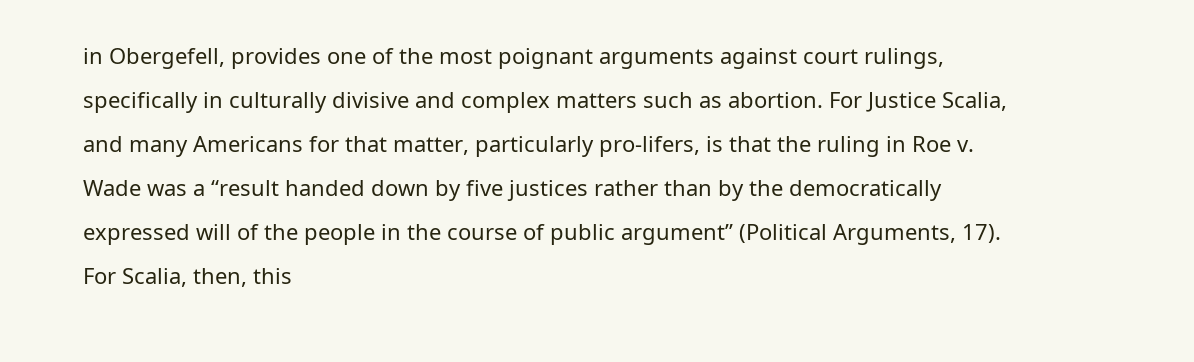in Obergefell, provides one of the most poignant arguments against court rulings, specifically in culturally divisive and complex matters such as abortion. For Justice Scalia, and many Americans for that matter, particularly pro-lifers, is that the ruling in Roe v. Wade was a “result handed down by five justices rather than by the democratically expressed will of the people in the course of public argument” (Political Arguments, 17). For Scalia, then, this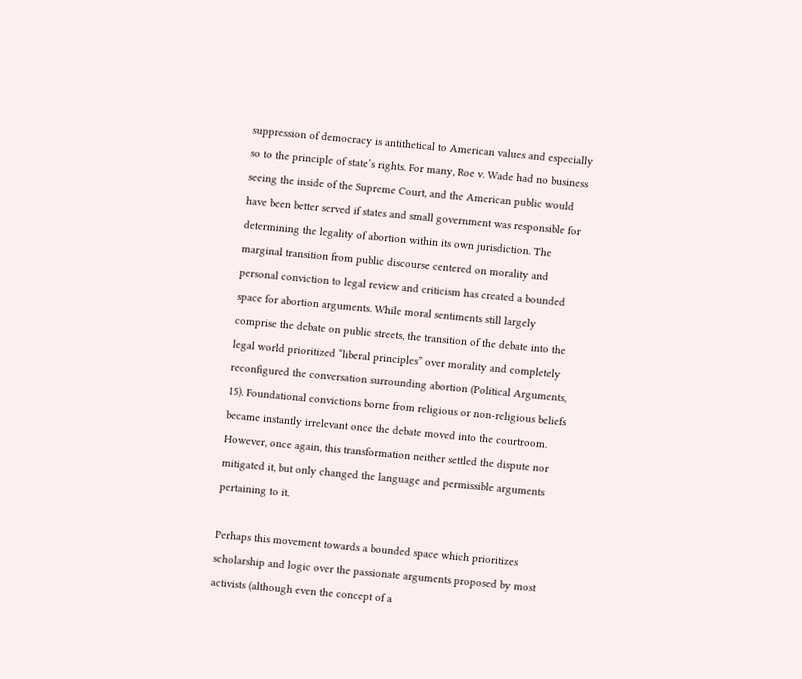suppression of democracy is antithetical to American values and especially so to the principle of state’s rights. For many, Roe v. Wade had no business seeing the inside of the Supreme Court, and the American public would have been better served if states and small government was responsible for determining the legality of abortion within its own jurisdiction. The marginal transition from public discourse centered on morality and personal conviction to legal review and criticism has created a bounded space for abortion arguments. While moral sentiments still largely comprise the debate on public streets, the transition of the debate into the legal world prioritized “liberal principles” over morality and completely reconfigured the conversation surrounding abortion (Political Arguments, 15). Foundational convictions borne from religious or non-religious beliefs became instantly irrelevant once the debate moved into the courtroom. However, once again, this transformation neither settled the dispute nor mitigated it, but only changed the language and permissible arguments pertaining to it.

Perhaps this movement towards a bounded space which prioritizes scholarship and logic over the passionate arguments proposed by most activists (although even the concept of a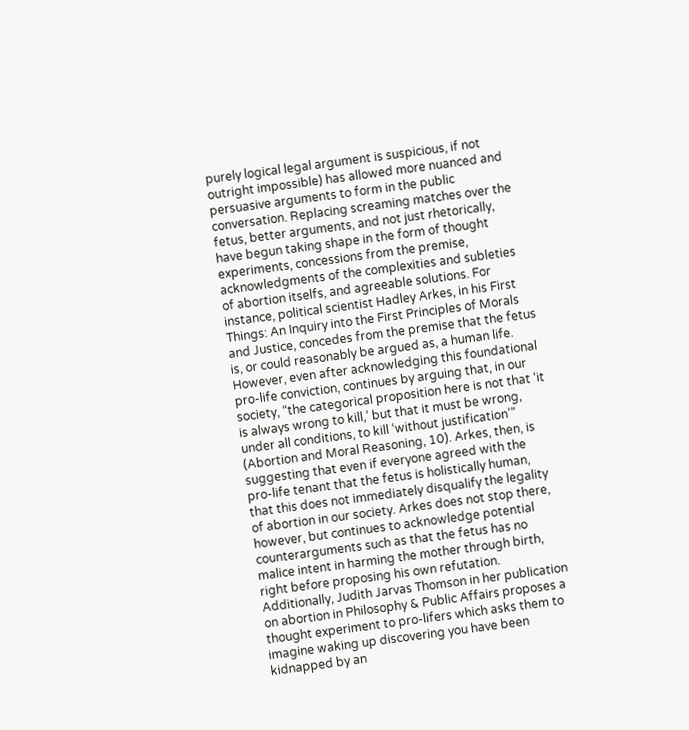purely logical legal argument is suspicious, if not outright impossible) has allowed more nuanced and persuasive arguments to form in the public conversation. Replacing screaming matches over the fetus, better arguments, and not just rhetorically, have begun taking shape in the form of thought experiments, concessions from the premise, acknowledgments of the complexities and subleties of abortion itselfs, and agreeable solutions. For instance, political scientist Hadley Arkes, in his First Things: An Inquiry into the First Principles of Morals and Justice, concedes from the premise that the fetus is, or could reasonably be argued as, a human life. However, even after acknowledging this foundational pro-life conviction, continues by arguing that, in our society, “the categorical proposition here is not that ‘it is always wrong to kill,’ but that it must be wrong, under all conditions, to kill ‘without justification’” (Abortion and Moral Reasoning, 10). Arkes, then, is suggesting that even if everyone agreed with the pro-life tenant that the fetus is holistically human, that this does not immediately disqualify the legality of abortion in our society. Arkes does not stop there, however, but continues to acknowledge potential counterarguments such as that the fetus has no malice intent in harming the mother through birth, right before proposing his own refutation. Additionally, Judith Jarvas Thomson in her publication on abortion in Philosophy & Public Affairs proposes a thought experiment to pro-lifers which asks them to imagine waking up discovering you have been kidnapped by an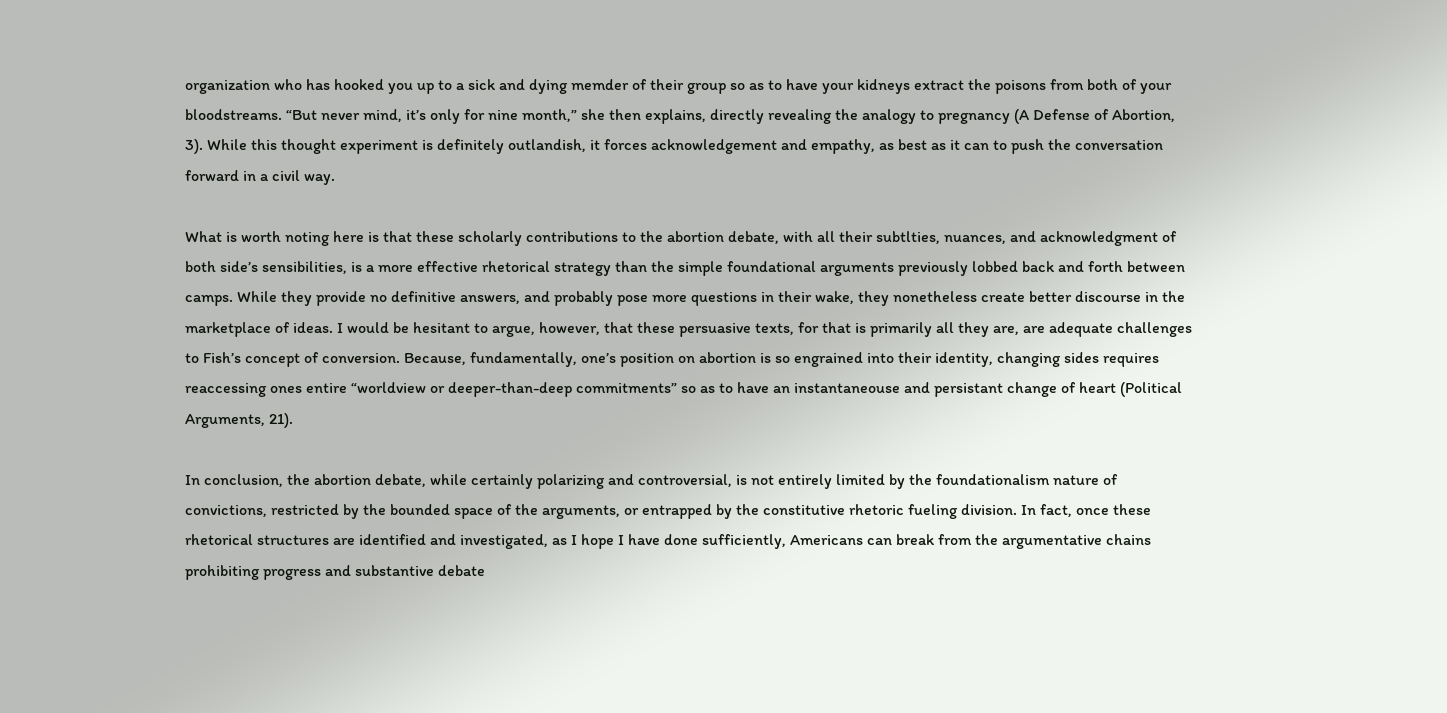organization who has hooked you up to a sick and dying memder of their group so as to have your kidneys extract the poisons from both of your bloodstreams. “But never mind, it’s only for nine month,” she then explains, directly revealing the analogy to pregnancy (A Defense of Abortion, 3). While this thought experiment is definitely outlandish, it forces acknowledgement and empathy, as best as it can to push the conversation forward in a civil way.

What is worth noting here is that these scholarly contributions to the abortion debate, with all their subtlties, nuances, and acknowledgment of both side’s sensibilities, is a more effective rhetorical strategy than the simple foundational arguments previously lobbed back and forth between camps. While they provide no definitive answers, and probably pose more questions in their wake, they nonetheless create better discourse in the marketplace of ideas. I would be hesitant to argue, however, that these persuasive texts, for that is primarily all they are, are adequate challenges to Fish’s concept of conversion. Because, fundamentally, one’s position on abortion is so engrained into their identity, changing sides requires reaccessing ones entire “worldview or deeper-than-deep commitments” so as to have an instantaneouse and persistant change of heart (Political Arguments, 21).

In conclusion, the abortion debate, while certainly polarizing and controversial, is not entirely limited by the foundationalism nature of convictions, restricted by the bounded space of the arguments, or entrapped by the constitutive rhetoric fueling division. In fact, once these rhetorical structures are identified and investigated, as I hope I have done sufficiently, Americans can break from the argumentative chains prohibiting progress and substantive debate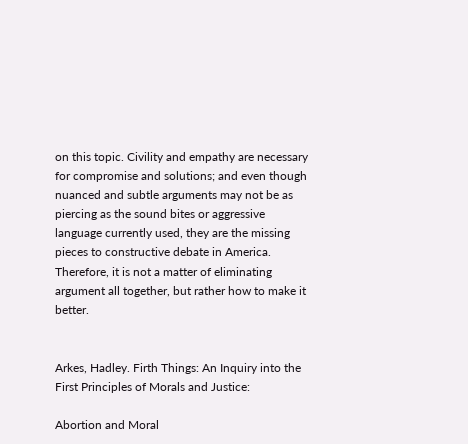on this topic. Civility and empathy are necessary for compromise and solutions; and even though nuanced and subtle arguments may not be as piercing as the sound bites or aggressive language currently used, they are the missing pieces to constructive debate in America. Therefore, it is not a matter of eliminating argument all together, but rather how to make it better.


Arkes, Hadley. Firth Things: An Inquiry into the First Principles of Morals and Justice:

Abortion and Moral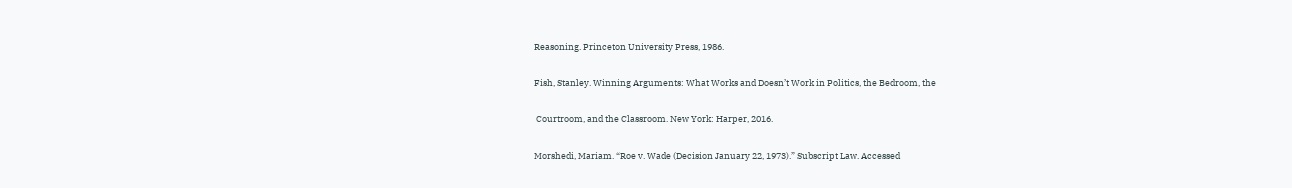Reasoning. Princeton University Press, 1986.

Fish, Stanley. Winning Arguments: What Works and Doesn’t Work in Politics, the Bedroom, the

 Courtroom, and the Classroom. New York: Harper, 2016.

Morshedi, Mariam. “Roe v. Wade (Decision January 22, 1973).” Subscript Law. Accessed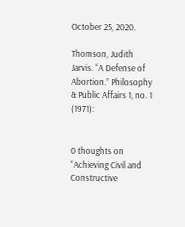October 25, 2020.

Thomson, Judith Jarvis. “A Defense of Abortion.” Philosophy & Public Affairs 1, no. 1 (1971):


0 thoughts on “Achieving Civil and Constructive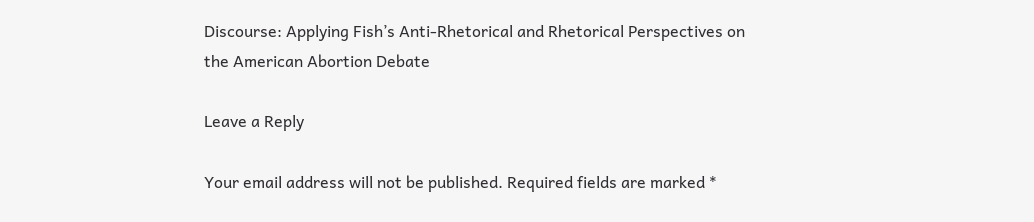Discourse: Applying Fish’s Anti-Rhetorical and Rhetorical Perspectives on the American Abortion Debate

Leave a Reply

Your email address will not be published. Required fields are marked *